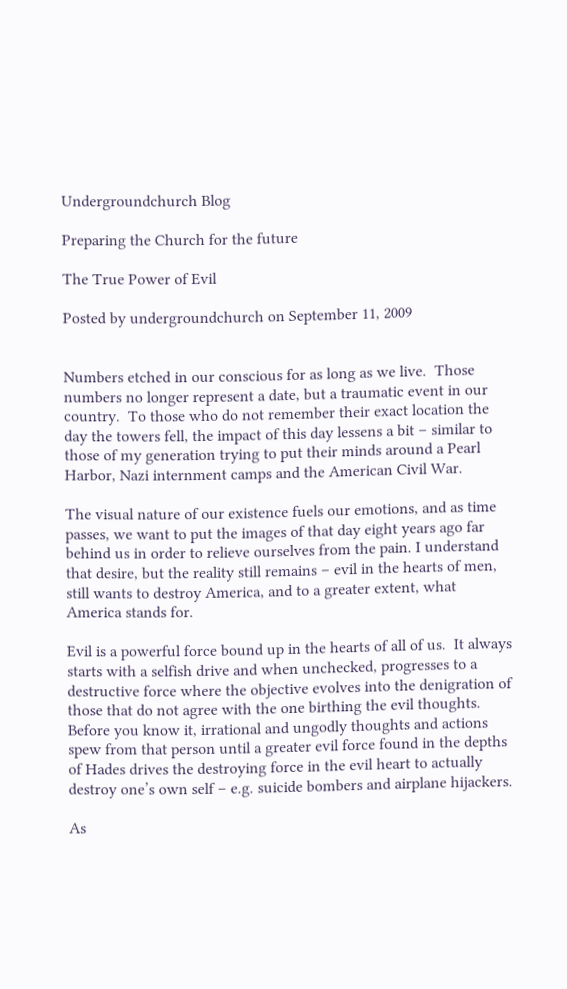Undergroundchurch Blog

Preparing the Church for the future

The True Power of Evil

Posted by undergroundchurch on September 11, 2009


Numbers etched in our conscious for as long as we live.  Those numbers no longer represent a date, but a traumatic event in our country.  To those who do not remember their exact location the day the towers fell, the impact of this day lessens a bit – similar to those of my generation trying to put their minds around a Pearl Harbor, Nazi internment camps and the American Civil War.

The visual nature of our existence fuels our emotions, and as time passes, we want to put the images of that day eight years ago far behind us in order to relieve ourselves from the pain. I understand that desire, but the reality still remains – evil in the hearts of men, still wants to destroy America, and to a greater extent, what America stands for.

Evil is a powerful force bound up in the hearts of all of us.  It always starts with a selfish drive and when unchecked, progresses to a destructive force where the objective evolves into the denigration of those that do not agree with the one birthing the evil thoughts. Before you know it, irrational and ungodly thoughts and actions spew from that person until a greater evil force found in the depths of Hades drives the destroying force in the evil heart to actually destroy one’s own self – e.g. suicide bombers and airplane hijackers.

As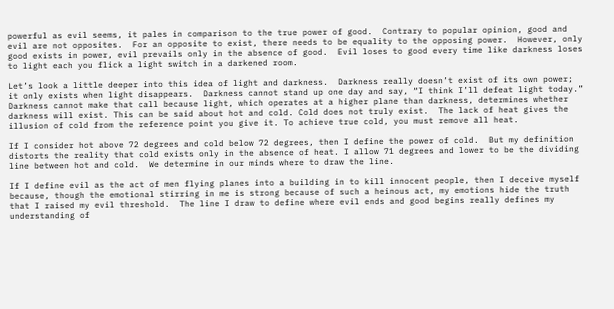powerful as evil seems, it pales in comparison to the true power of good.  Contrary to popular opinion, good and evil are not opposites.  For an opposite to exist, there needs to be equality to the opposing power.  However, only good exists in power, evil prevails only in the absence of good.  Evil loses to good every time like darkness loses to light each you flick a light switch in a darkened room.

Let’s look a little deeper into this idea of light and darkness.  Darkness really doesn’t exist of its own power; it only exists when light disappears.  Darkness cannot stand up one day and say, “I think I’ll defeat light today.” Darkness cannot make that call because light, which operates at a higher plane than darkness, determines whether darkness will exist. This can be said about hot and cold. Cold does not truly exist.  The lack of heat gives the illusion of cold from the reference point you give it. To achieve true cold, you must remove all heat.

If I consider hot above 72 degrees and cold below 72 degrees, then I define the power of cold.  But my definition distorts the reality that cold exists only in the absence of heat. I allow 71 degrees and lower to be the dividing line between hot and cold.  We determine in our minds where to draw the line.

If I define evil as the act of men flying planes into a building in to kill innocent people, then I deceive myself because, though the emotional stirring in me is strong because of such a heinous act, my emotions hide the truth that I raised my evil threshold.  The line I draw to define where evil ends and good begins really defines my understanding of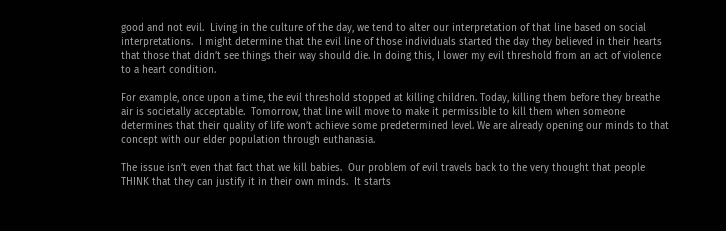good and not evil.  Living in the culture of the day, we tend to alter our interpretation of that line based on social interpretations.  I might determine that the evil line of those individuals started the day they believed in their hearts that those that didn’t see things their way should die. In doing this, I lower my evil threshold from an act of violence to a heart condition.

For example, once upon a time, the evil threshold stopped at killing children. Today, killing them before they breathe air is societally acceptable.  Tomorrow, that line will move to make it permissible to kill them when someone determines that their quality of life won’t achieve some predetermined level. We are already opening our minds to that concept with our elder population through euthanasia.

The issue isn’t even that fact that we kill babies.  Our problem of evil travels back to the very thought that people THINK that they can justify it in their own minds.  It starts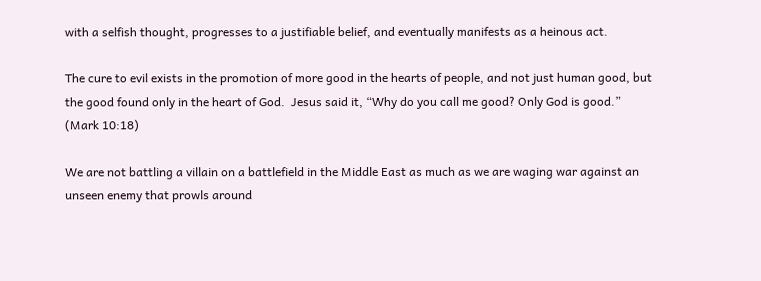with a selfish thought, progresses to a justifiable belief, and eventually manifests as a heinous act.

The cure to evil exists in the promotion of more good in the hearts of people, and not just human good, but the good found only in the heart of God.  Jesus said it, “Why do you call me good? Only God is good.” (Mark 10:18)

We are not battling a villain on a battlefield in the Middle East as much as we are waging war against an unseen enemy that prowls around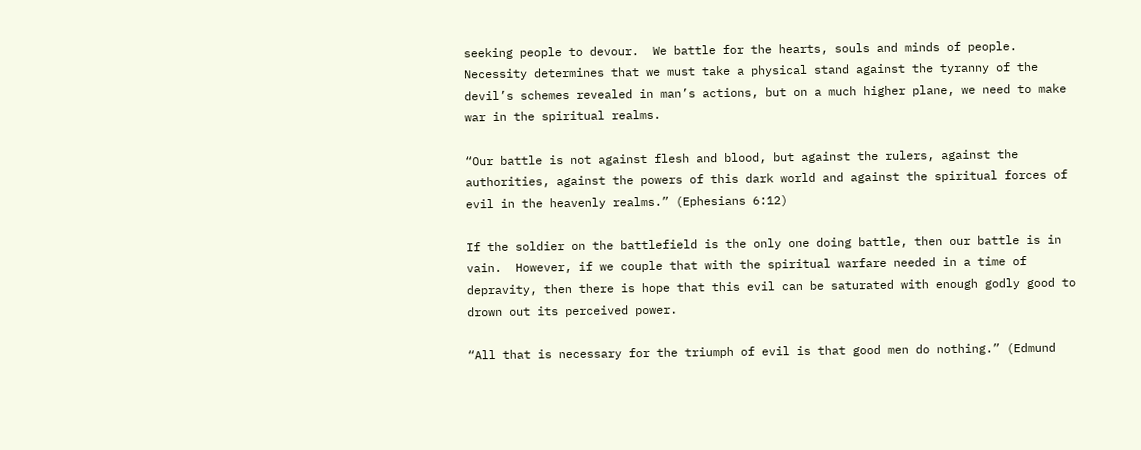seeking people to devour.  We battle for the hearts, souls and minds of people.  Necessity determines that we must take a physical stand against the tyranny of the devil’s schemes revealed in man’s actions, but on a much higher plane, we need to make war in the spiritual realms.

“Our battle is not against flesh and blood, but against the rulers, against the authorities, against the powers of this dark world and against the spiritual forces of evil in the heavenly realms.” (Ephesians 6:12)

If the soldier on the battlefield is the only one doing battle, then our battle is in vain.  However, if we couple that with the spiritual warfare needed in a time of depravity, then there is hope that this evil can be saturated with enough godly good to drown out its perceived power.

“All that is necessary for the triumph of evil is that good men do nothing.” (Edmund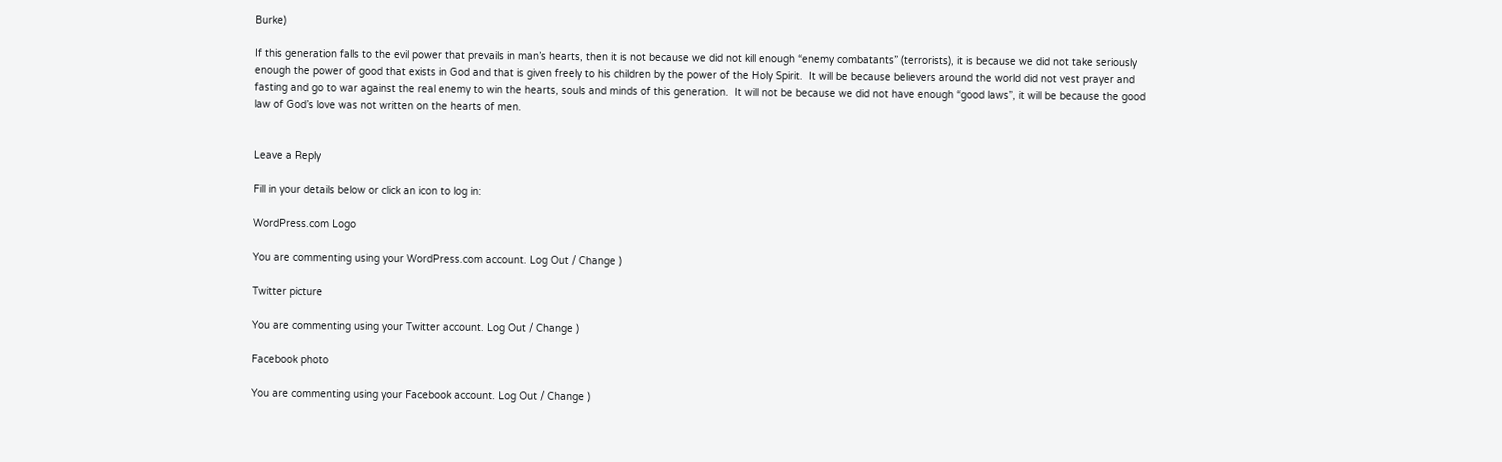Burke)

If this generation falls to the evil power that prevails in man’s hearts, then it is not because we did not kill enough “enemy combatants” (terrorists), it is because we did not take seriously enough the power of good that exists in God and that is given freely to his children by the power of the Holy Spirit.  It will be because believers around the world did not vest prayer and fasting and go to war against the real enemy to win the hearts, souls and minds of this generation.  It will not be because we did not have enough “good laws”, it will be because the good law of God’s love was not written on the hearts of men.


Leave a Reply

Fill in your details below or click an icon to log in:

WordPress.com Logo

You are commenting using your WordPress.com account. Log Out / Change )

Twitter picture

You are commenting using your Twitter account. Log Out / Change )

Facebook photo

You are commenting using your Facebook account. Log Out / Change )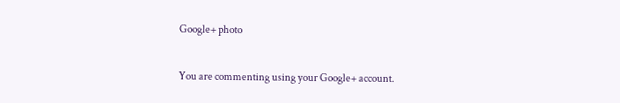Google+ photo

You are commenting using your Google+ account.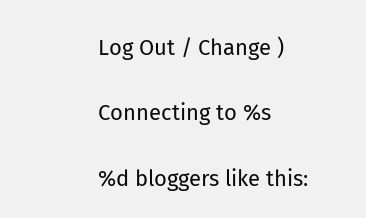Log Out / Change )

Connecting to %s

%d bloggers like this: